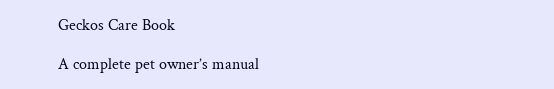Geckos Care Book

A complete pet owner’s manual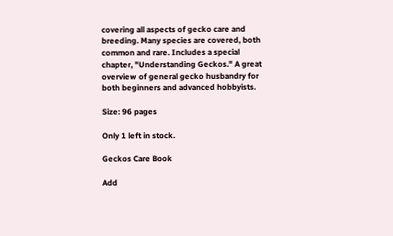covering all aspects of gecko care and breeding. Many species are covered, both common and rare. Includes a special chapter, "Understanding Geckos." A great overview of general gecko husbandry for both beginners and advanced hobbyists.

Size: 96 pages

Only 1 left in stock.

Geckos Care Book

Add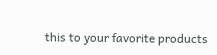this to your favorite products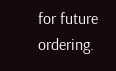for future ordering.